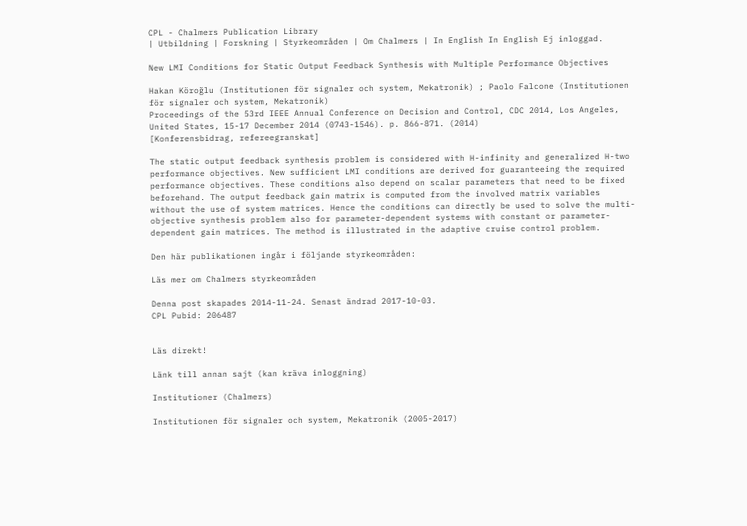CPL - Chalmers Publication Library
| Utbildning | Forskning | Styrkeområden | Om Chalmers | In English In English Ej inloggad.

New LMI Conditions for Static Output Feedback Synthesis with Multiple Performance Objectives

Hakan Köroğlu (Institutionen för signaler och system, Mekatronik) ; Paolo Falcone (Institutionen för signaler och system, Mekatronik)
Proceedings of the 53rd IEEE Annual Conference on Decision and Control, CDC 2014, Los Angeles, United States, 15-17 December 2014 (0743-1546). p. 866-871. (2014)
[Konferensbidrag, refereegranskat]

The static output feedback synthesis problem is considered with H-infinity and generalized H-two performance objectives. New sufficient LMI conditions are derived for guaranteeing the required performance objectives. These conditions also depend on scalar parameters that need to be fixed beforehand. The output feedback gain matrix is computed from the involved matrix variables without the use of system matrices. Hence the conditions can directly be used to solve the multi-objective synthesis problem also for parameter-dependent systems with constant or parameter-dependent gain matrices. The method is illustrated in the adaptive cruise control problem.

Den här publikationen ingår i följande styrkeområden:

Läs mer om Chalmers styrkeområden

Denna post skapades 2014-11-24. Senast ändrad 2017-10-03.
CPL Pubid: 206487


Läs direkt!

Länk till annan sajt (kan kräva inloggning)

Institutioner (Chalmers)

Institutionen för signaler och system, Mekatronik (2005-2017)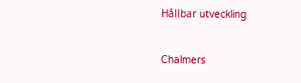Hållbar utveckling

Chalmers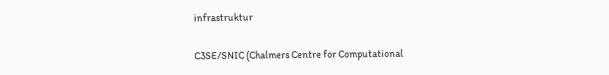infrastruktur

C3SE/SNIC (Chalmers Centre for Computational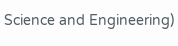Science and Engineering)